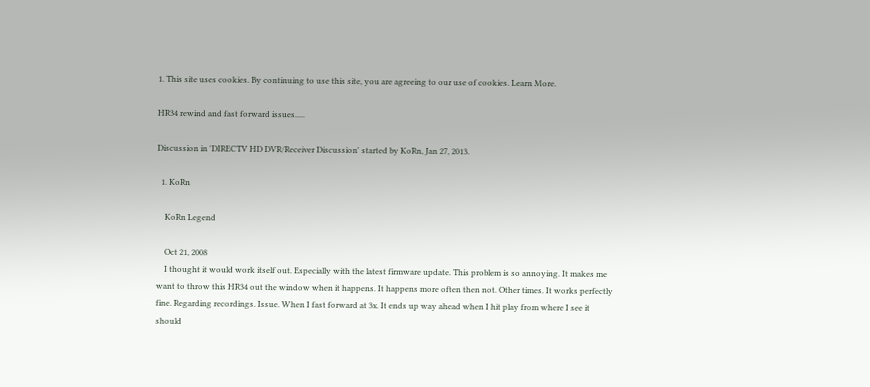1. This site uses cookies. By continuing to use this site, you are agreeing to our use of cookies. Learn More.

HR34 rewind and fast forward issues.....

Discussion in 'DIRECTV HD DVR/Receiver Discussion' started by KoRn, Jan 27, 2013.

  1. KoRn

    KoRn Legend

    Oct 21, 2008
    I thought it would work itself out. Especially with the latest firmware update. This problem is so annoying. It makes me want to throw this HR34 out the window when it happens. It happens more often then not. Other times. It works perfectly fine. Regarding recordings. Issue. When I fast forward at 3x. It ends up way ahead when I hit play from where I see it should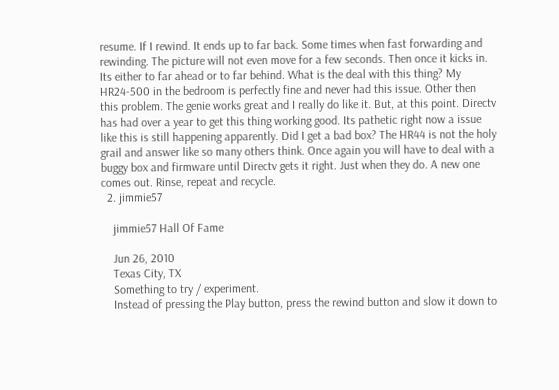resume. If I rewind. It ends up to far back. Some times when fast forwarding and rewinding. The picture will not even move for a few seconds. Then once it kicks in. Its either to far ahead or to far behind. What is the deal with this thing? My HR24-500 in the bedroom is perfectly fine and never had this issue. Other then this problem. The genie works great and I really do like it. But, at this point. Directv has had over a year to get this thing working good. Its pathetic right now a issue like this is still happening apparently. Did I get a bad box? The HR44 is not the holy grail and answer like so many others think. Once again you will have to deal with a buggy box and firmware until Directv gets it right. Just when they do. A new one comes out. Rinse, repeat and recycle.
  2. jimmie57

    jimmie57 Hall Of Fame

    Jun 26, 2010
    Texas City, TX
    Something to try / experiment.
    Instead of pressing the Play button, press the rewind button and slow it down to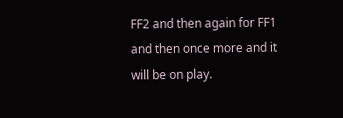FF2 and then again for FF1 and then once more and it will be on play.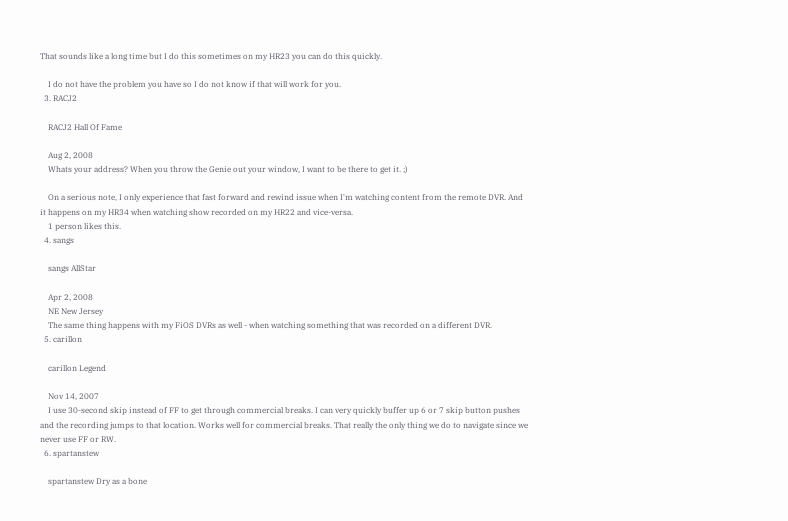That sounds like a long time but I do this sometimes on my HR23 you can do this quickly.

    I do not have the problem you have so I do not know if that will work for you.
  3. RACJ2

    RACJ2 Hall Of Fame

    Aug 2, 2008
    Whats your address? When you throw the Genie out your window, I want to be there to get it. ;)

    On a serious note, I only experience that fast forward and rewind issue when I'm watching content from the remote DVR. And it happens on my HR34 when watching show recorded on my HR22 and vice-versa.
    1 person likes this.
  4. sangs

    sangs AllStar

    Apr 2, 2008
    NE New Jersey
    The same thing happens with my FiOS DVRs as well - when watching something that was recorded on a different DVR.
  5. carillon

    carillon Legend

    Nov 14, 2007
    I use 30-second skip instead of FF to get through commercial breaks. I can very quickly buffer up 6 or 7 skip button pushes and the recording jumps to that location. Works well for commercial breaks. That really the only thing we do to navigate since we never use FF or RW.
  6. spartanstew

    spartanstew Dry as a bone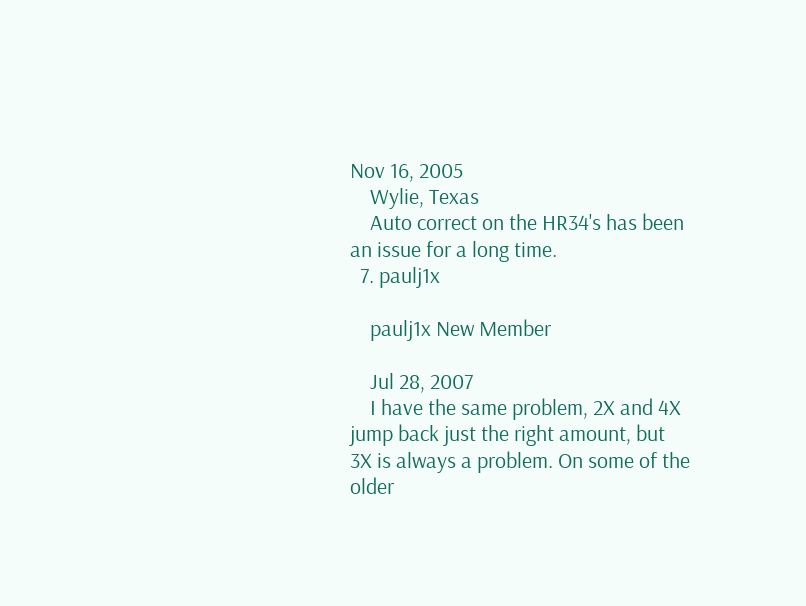Nov 16, 2005
    Wylie, Texas
    Auto correct on the HR34's has been an issue for a long time.
  7. paulj1x

    paulj1x New Member

    Jul 28, 2007
    I have the same problem, 2X and 4X jump back just the right amount, but 3X is always a problem. On some of the older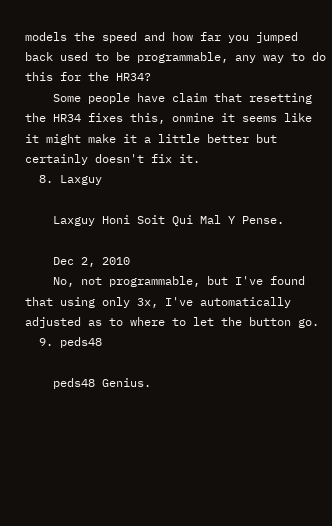models the speed and how far you jumped back used to be programmable, any way to do this for the HR34?
    Some people have claim that resetting the HR34 fixes this, onmine it seems like it might make it a little better but certainly doesn't fix it.
  8. Laxguy

    Laxguy Honi Soit Qui Mal Y Pense.

    Dec 2, 2010
    No, not programmable, but I've found that using only 3x, I've automatically adjusted as to where to let the button go.
  9. peds48

    peds48 Genius.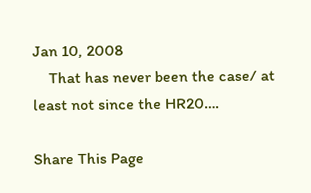Jan 10, 2008
    That has never been the case/ at least not since the HR20….

Share This Page